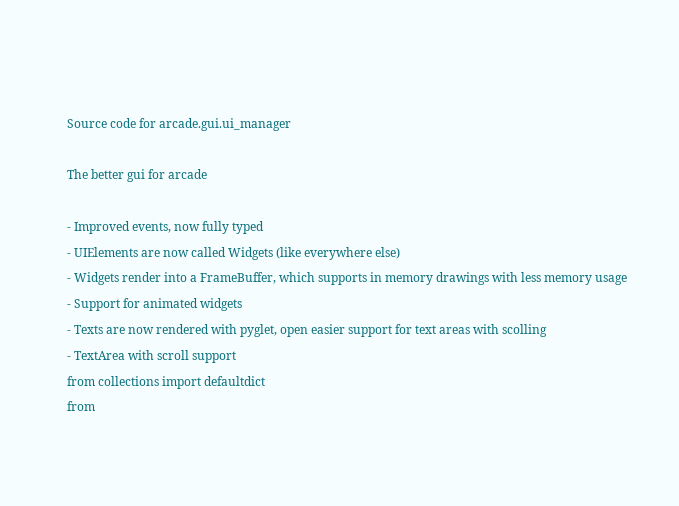Source code for arcade.gui.ui_manager

The better gui for arcade

- Improved events, now fully typed
- UIElements are now called Widgets (like everywhere else)
- Widgets render into a FrameBuffer, which supports in memory drawings with less memory usage
- Support for animated widgets
- Texts are now rendered with pyglet, open easier support for text areas with scolling
- TextArea with scroll support
from collections import defaultdict
from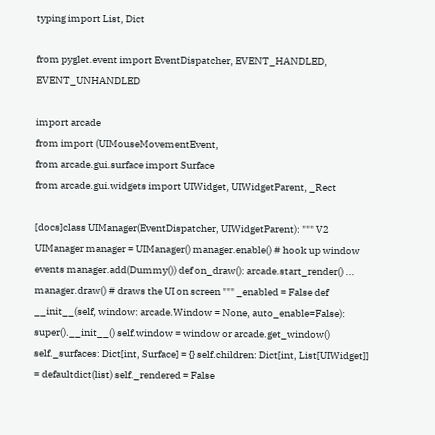typing import List, Dict

from pyglet.event import EventDispatcher, EVENT_HANDLED, EVENT_UNHANDLED

import arcade
from import (UIMouseMovementEvent,
from arcade.gui.surface import Surface
from arcade.gui.widgets import UIWidget, UIWidgetParent, _Rect

[docs]class UIManager(EventDispatcher, UIWidgetParent): """ V2 UIManager manager = UIManager() manager.enable() # hook up window events manager.add(Dummy()) def on_draw(): arcade.start_render() ... manager.draw() # draws the UI on screen """ _enabled = False def __init__(self, window: arcade.Window = None, auto_enable=False): super().__init__() self.window = window or arcade.get_window() self._surfaces: Dict[int, Surface] = {} self.children: Dict[int, List[UIWidget]] = defaultdict(list) self._rendered = False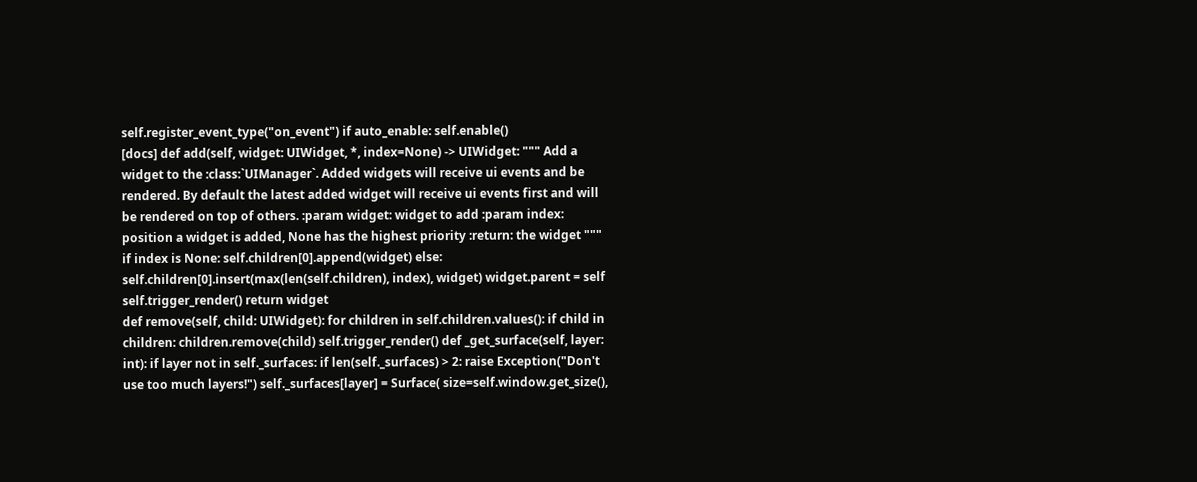self.register_event_type("on_event") if auto_enable: self.enable()
[docs] def add(self, widget: UIWidget, *, index=None) -> UIWidget: """ Add a widget to the :class:`UIManager`. Added widgets will receive ui events and be rendered. By default the latest added widget will receive ui events first and will be rendered on top of others. :param widget: widget to add :param index: position a widget is added, None has the highest priority :return: the widget """ if index is None: self.children[0].append(widget) else: self.children[0].insert(max(len(self.children), index), widget) widget.parent = self self.trigger_render() return widget
def remove(self, child: UIWidget): for children in self.children.values(): if child in children: children.remove(child) self.trigger_render() def _get_surface(self, layer: int): if layer not in self._surfaces: if len(self._surfaces) > 2: raise Exception("Don't use too much layers!") self._surfaces[layer] = Surface( size=self.window.get_size(),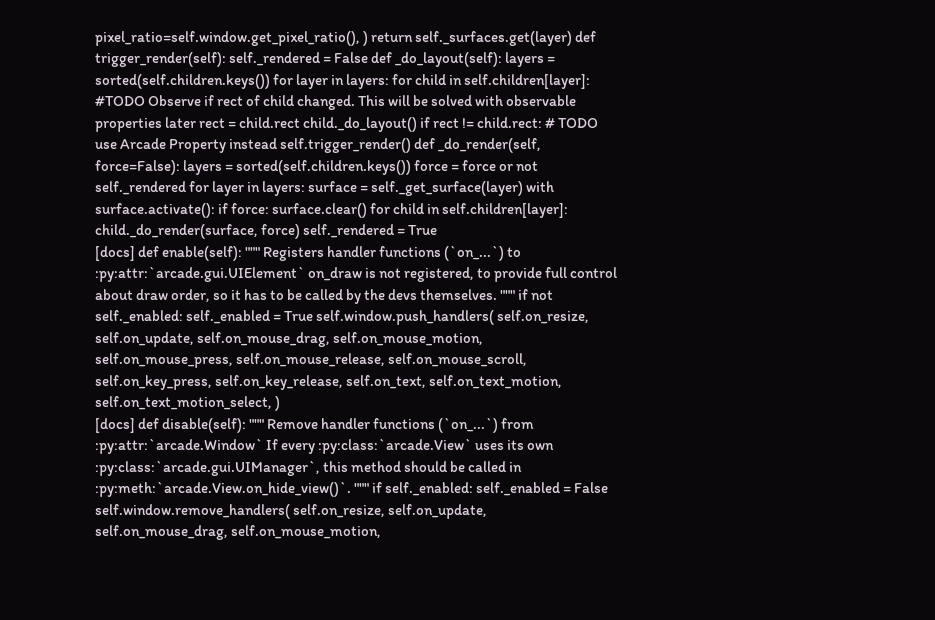pixel_ratio=self.window.get_pixel_ratio(), ) return self._surfaces.get(layer) def trigger_render(self): self._rendered = False def _do_layout(self): layers = sorted(self.children.keys()) for layer in layers: for child in self.children[layer]: #TODO Observe if rect of child changed. This will be solved with observable properties later rect = child.rect child._do_layout() if rect != child.rect: # TODO use Arcade Property instead self.trigger_render() def _do_render(self, force=False): layers = sorted(self.children.keys()) force = force or not self._rendered for layer in layers: surface = self._get_surface(layer) with surface.activate(): if force: surface.clear() for child in self.children[layer]: child._do_render(surface, force) self._rendered = True
[docs] def enable(self): """ Registers handler functions (`on_...`) to :py:attr:`arcade.gui.UIElement` on_draw is not registered, to provide full control about draw order, so it has to be called by the devs themselves. """ if not self._enabled: self._enabled = True self.window.push_handlers( self.on_resize, self.on_update, self.on_mouse_drag, self.on_mouse_motion, self.on_mouse_press, self.on_mouse_release, self.on_mouse_scroll, self.on_key_press, self.on_key_release, self.on_text, self.on_text_motion, self.on_text_motion_select, )
[docs] def disable(self): """ Remove handler functions (`on_...`) from :py:attr:`arcade.Window` If every :py:class:`arcade.View` uses its own :py:class:`arcade.gui.UIManager`, this method should be called in :py:meth:`arcade.View.on_hide_view()`. """ if self._enabled: self._enabled = False self.window.remove_handlers( self.on_resize, self.on_update, self.on_mouse_drag, self.on_mouse_motion,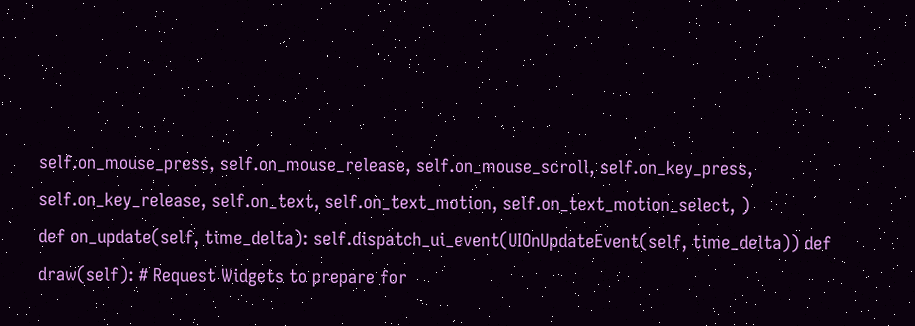self.on_mouse_press, self.on_mouse_release, self.on_mouse_scroll, self.on_key_press, self.on_key_release, self.on_text, self.on_text_motion, self.on_text_motion_select, )
def on_update(self, time_delta): self.dispatch_ui_event(UIOnUpdateEvent(self, time_delta)) def draw(self): # Request Widgets to prepare for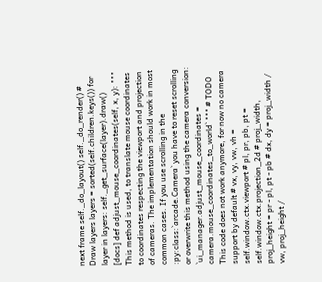next frame self._do_layout() self._do_render() # Draw layers layers = sorted(self.children.keys()) for layer in layers: self._get_surface(layer).draw()
[docs] def adjust_mouse_coordinates(self, x, y): """ This method is used, to translate mouse coordinates to coordinates respecting the viewport and projection of cameras. The implementation should work in most common cases. If you use scrolling in the :py:class:`arcade.Camera` you have to reset scrolling or overwrite this method using the camera conversion: `ui_manager.adjust_mouse_coordinates = camera.mouse_coordinates_to_world` """ # TODO This code does not work anymore, for now no camera support by default # vx, vy, vw, vh = self.window.ctx.viewport # pl, pr, pb, pt = self.window.ctx.projection_2d # proj_width, proj_height = pr - pl, pt - pb # dx, dy = proj_width / vw, proj_height /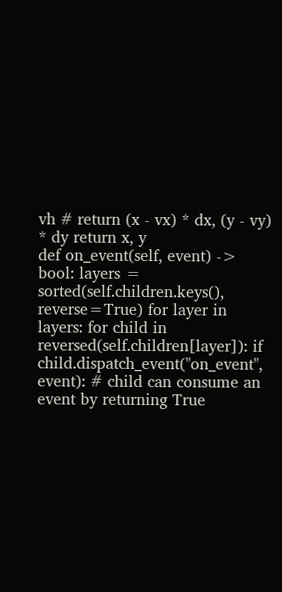vh # return (x - vx) * dx, (y - vy) * dy return x, y
def on_event(self, event) -> bool: layers = sorted(self.children.keys(), reverse=True) for layer in layers: for child in reversed(self.children[layer]): if child.dispatch_event("on_event", event): # child can consume an event by returning True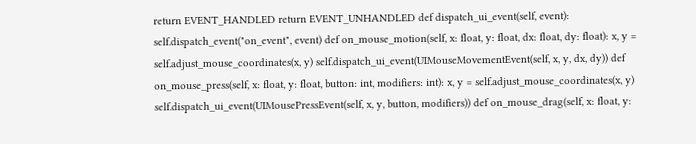return EVENT_HANDLED return EVENT_UNHANDLED def dispatch_ui_event(self, event): self.dispatch_event("on_event", event) def on_mouse_motion(self, x: float, y: float, dx: float, dy: float): x, y = self.adjust_mouse_coordinates(x, y) self.dispatch_ui_event(UIMouseMovementEvent(self, x, y, dx, dy)) def on_mouse_press(self, x: float, y: float, button: int, modifiers: int): x, y = self.adjust_mouse_coordinates(x, y) self.dispatch_ui_event(UIMousePressEvent(self, x, y, button, modifiers)) def on_mouse_drag(self, x: float, y: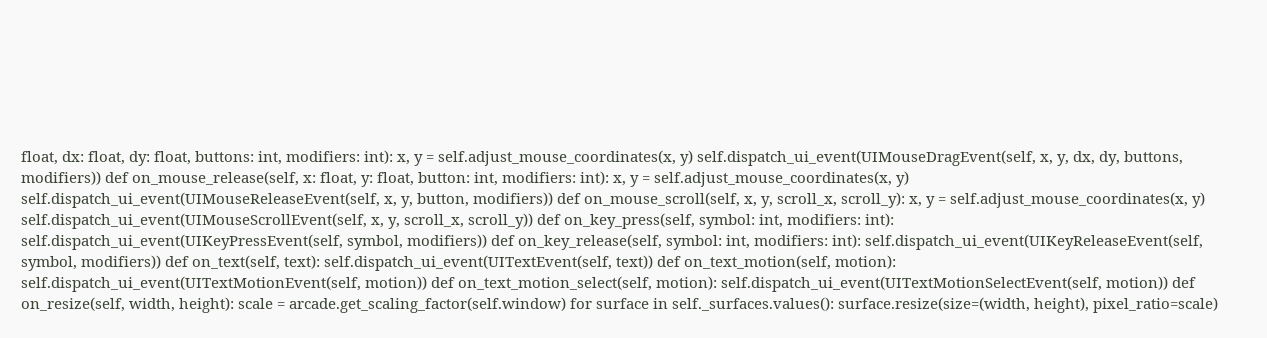float, dx: float, dy: float, buttons: int, modifiers: int): x, y = self.adjust_mouse_coordinates(x, y) self.dispatch_ui_event(UIMouseDragEvent(self, x, y, dx, dy, buttons, modifiers)) def on_mouse_release(self, x: float, y: float, button: int, modifiers: int): x, y = self.adjust_mouse_coordinates(x, y) self.dispatch_ui_event(UIMouseReleaseEvent(self, x, y, button, modifiers)) def on_mouse_scroll(self, x, y, scroll_x, scroll_y): x, y = self.adjust_mouse_coordinates(x, y) self.dispatch_ui_event(UIMouseScrollEvent(self, x, y, scroll_x, scroll_y)) def on_key_press(self, symbol: int, modifiers: int): self.dispatch_ui_event(UIKeyPressEvent(self, symbol, modifiers)) def on_key_release(self, symbol: int, modifiers: int): self.dispatch_ui_event(UIKeyReleaseEvent(self, symbol, modifiers)) def on_text(self, text): self.dispatch_ui_event(UITextEvent(self, text)) def on_text_motion(self, motion): self.dispatch_ui_event(UITextMotionEvent(self, motion)) def on_text_motion_select(self, motion): self.dispatch_ui_event(UITextMotionSelectEvent(self, motion)) def on_resize(self, width, height): scale = arcade.get_scaling_factor(self.window) for surface in self._surfaces.values(): surface.resize(size=(width, height), pixel_ratio=scale)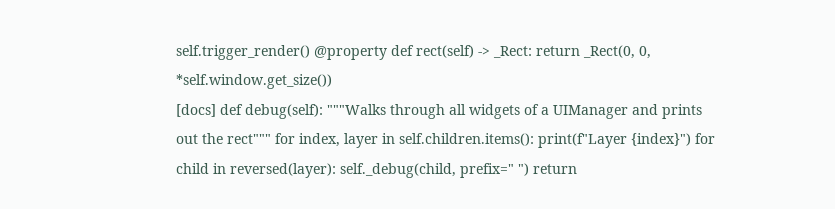self.trigger_render() @property def rect(self) -> _Rect: return _Rect(0, 0, *self.window.get_size())
[docs] def debug(self): """Walks through all widgets of a UIManager and prints out the rect""" for index, layer in self.children.items(): print(f"Layer {index}") for child in reversed(layer): self._debug(child, prefix=" ") return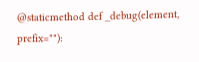@staticmethod def _debug(element, prefix=""):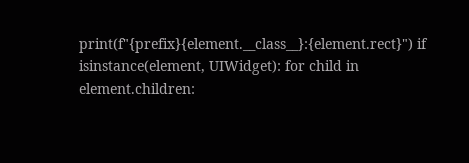print(f"{prefix}{element.__class__}:{element.rect}") if isinstance(element, UIWidget): for child in element.children: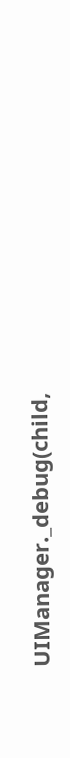UIManager._debug(child,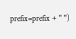prefix=prefix + " ")